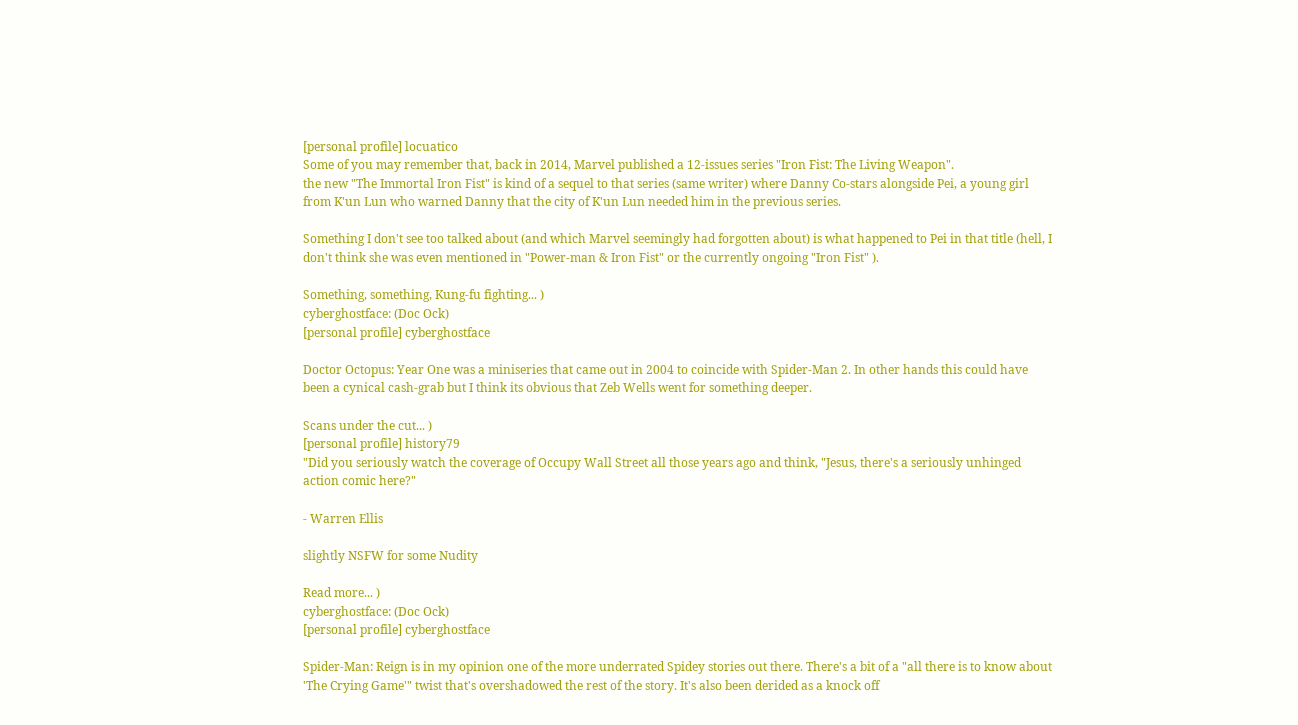[personal profile] locuatico
Some of you may remember that, back in 2014, Marvel published a 12-issues series "Iron Fist: The Living Weapon".
the new "The Immortal Iron Fist" is kind of a sequel to that series (same writer) where Danny Co-stars alongside Pei, a young girl from K'un Lun who warned Danny that the city of K'un Lun needed him in the previous series.

Something I don't see too talked about (and which Marvel seemingly had forgotten about) is what happened to Pei in that title (hell, I don't think she was even mentioned in "Power-man & Iron Fist" or the currently ongoing "Iron Fist" ).

Something, something, Kung-fu fighting... )
cyberghostface: (Doc Ock)
[personal profile] cyberghostface

Doctor Octopus: Year One was a miniseries that came out in 2004 to coincide with Spider-Man 2. In other hands this could have been a cynical cash-grab but I think its obvious that Zeb Wells went for something deeper.

Scans under the cut... )
[personal profile] history79
"Did you seriously watch the coverage of Occupy Wall Street all those years ago and think, "Jesus, there's a seriously unhinged action comic here?"

- Warren Ellis

slightly NSFW for some Nudity

Read more... )
cyberghostface: (Doc Ock)
[personal profile] cyberghostface

Spider-Man: Reign is in my opinion one of the more underrated Spidey stories out there. There's a bit of a "all there is to know about 'The Crying Game'" twist that's overshadowed the rest of the story. It's also been derided as a knock off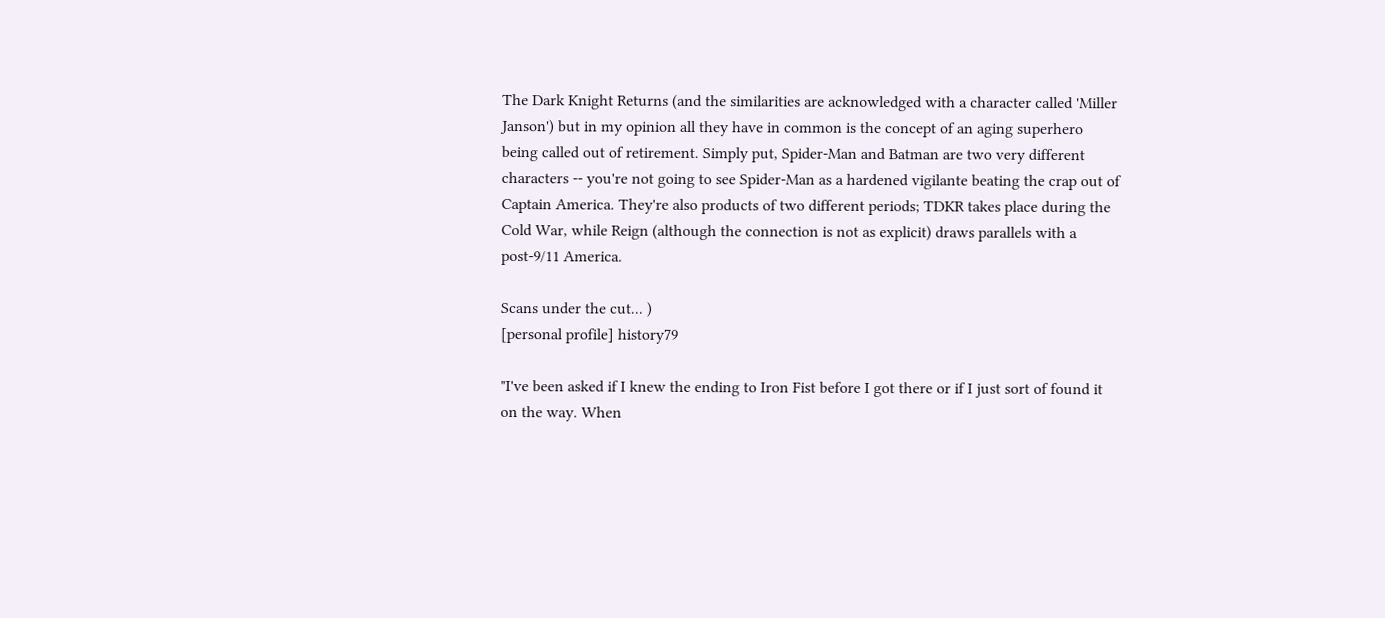The Dark Knight Returns (and the similarities are acknowledged with a character called 'Miller Janson') but in my opinion all they have in common is the concept of an aging superhero being called out of retirement. Simply put, Spider-Man and Batman are two very different characters -- you're not going to see Spider-Man as a hardened vigilante beating the crap out of Captain America. They're also products of two different periods; TDKR takes place during the Cold War, while Reign (although the connection is not as explicit) draws parallels with a post-9/11 America.

Scans under the cut... )
[personal profile] history79

"I've been asked if I knew the ending to Iron Fist before I got there or if I just sort of found it on the way. When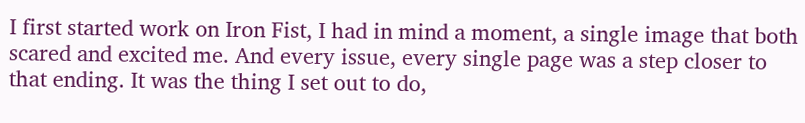I first started work on Iron Fist, I had in mind a moment, a single image that both scared and excited me. And every issue, every single page was a step closer to that ending. It was the thing I set out to do,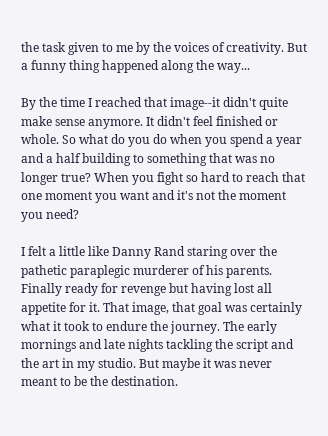the task given to me by the voices of creativity. But a funny thing happened along the way...

By the time I reached that image--it didn't quite make sense anymore. It didn't feel finished or whole. So what do you do when you spend a year and a half building to something that was no longer true? When you fight so hard to reach that one moment you want and it's not the moment you need?

I felt a little like Danny Rand staring over the pathetic paraplegic murderer of his parents. Finally ready for revenge but having lost all appetite for it. That image, that goal was certainly what it took to endure the journey. The early mornings and late nights tackling the script and the art in my studio. But maybe it was never meant to be the destination.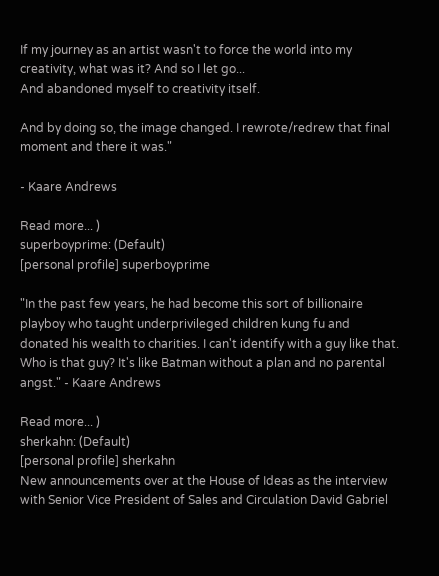If my journey as an artist wasn't to force the world into my creativity, what was it? And so I let go...
And abandoned myself to creativity itself.

And by doing so, the image changed. I rewrote/redrew that final moment and there it was."

- Kaare Andrews

Read more... )
superboyprime: (Default)
[personal profile] superboyprime

"In the past few years, he had become this sort of billionaire playboy who taught underprivileged children kung fu and donated his wealth to charities. I can't identify with a guy like that. Who is that guy? It's like Batman without a plan and no parental angst." - Kaare Andrews

Read more... )
sherkahn: (Default)
[personal profile] sherkahn
New announcements over at the House of Ideas as the interview with Senior Vice President of Sales and Circulation David Gabriel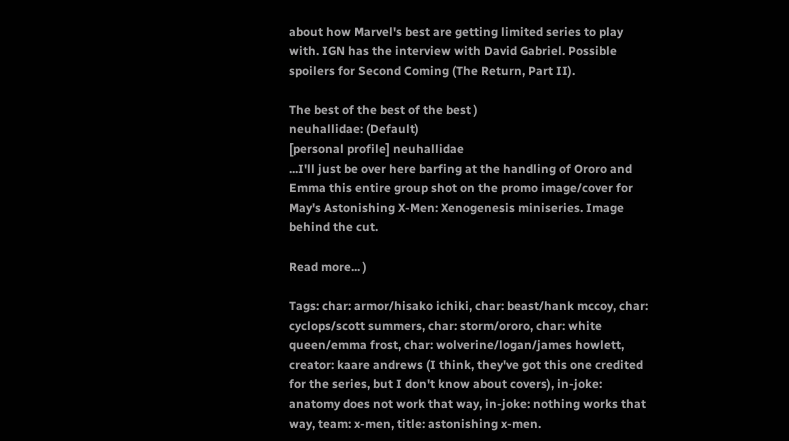about how Marvel's best are getting limited series to play with. IGN has the interview with David Gabriel. Possible spoilers for Second Coming (The Return, Part II).

The best of the best of the best )
neuhallidae: (Default)
[personal profile] neuhallidae
...I'll just be over here barfing at the handling of Ororo and Emma this entire group shot on the promo image/cover for May's Astonishing X-Men: Xenogenesis miniseries. Image behind the cut.

Read more... )

Tags: char: armor/hisako ichiki, char: beast/hank mccoy, char: cyclops/scott summers, char: storm/ororo, char: white queen/emma frost, char: wolverine/logan/james howlett, creator: kaare andrews (I think, they've got this one credited for the series, but I don't know about covers), in-joke: anatomy does not work that way, in-joke: nothing works that way, team: x-men, title: astonishing x-men.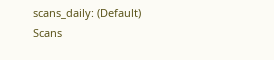scans_daily: (Default)
Scans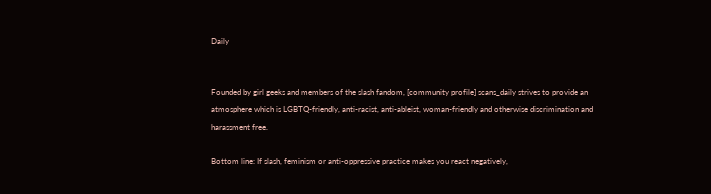Daily


Founded by girl geeks and members of the slash fandom, [community profile] scans_daily strives to provide an atmosphere which is LGBTQ-friendly, anti-racist, anti-ableist, woman-friendly and otherwise discrimination and harassment free.

Bottom line: If slash, feminism or anti-oppressive practice makes you react negatively,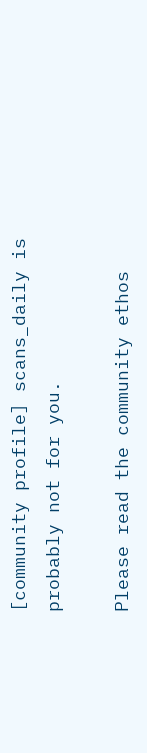[community profile] scans_daily is probably not for you.

Please read the community ethos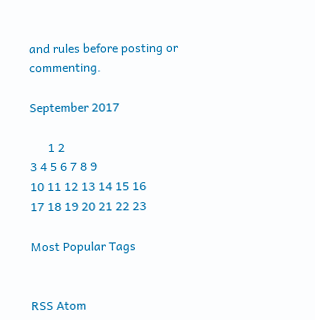and rules before posting or commenting.

September 2017

      1 2
3 4 5 6 7 8 9
10 11 12 13 14 15 16
17 18 19 20 21 22 23

Most Popular Tags


RSS Atom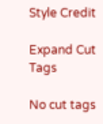Style Credit

Expand Cut Tags

No cut tags